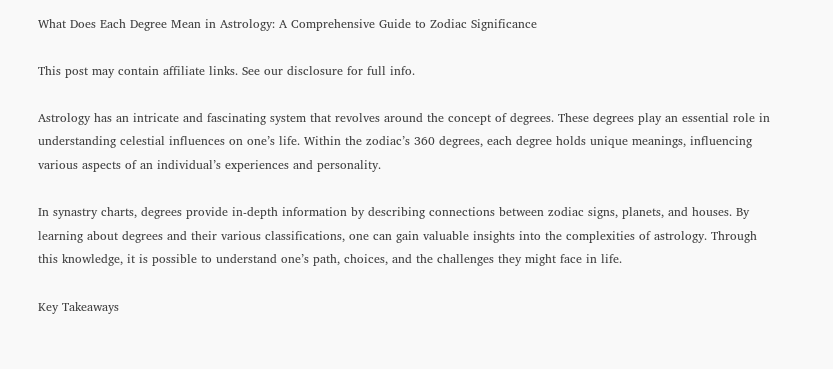What Does Each Degree Mean in Astrology: A Comprehensive Guide to Zodiac Significance

This post may contain affiliate links. See our disclosure for full info.

Astrology has an intricate and fascinating system that revolves around the concept of degrees. These degrees play an essential role in understanding celestial influences on one’s life. Within the zodiac’s 360 degrees, each degree holds unique meanings, influencing various aspects of an individual’s experiences and personality.

In synastry charts, degrees provide in-depth information by describing connections between zodiac signs, planets, and houses. By learning about degrees and their various classifications, one can gain valuable insights into the complexities of astrology. Through this knowledge, it is possible to understand one’s path, choices, and the challenges they might face in life.

Key Takeaways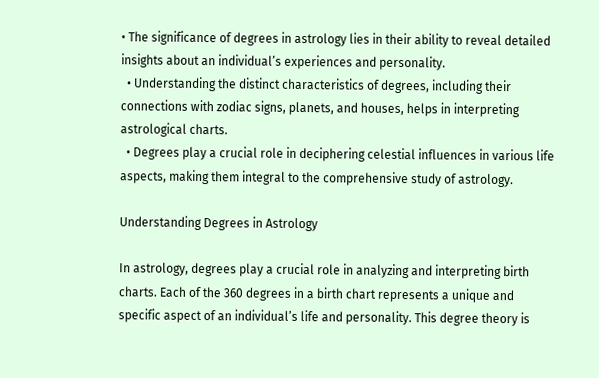• The significance of degrees in astrology lies in their ability to reveal detailed insights about an individual’s experiences and personality.
  • Understanding the distinct characteristics of degrees, including their connections with zodiac signs, planets, and houses, helps in interpreting astrological charts.
  • Degrees play a crucial role in deciphering celestial influences in various life aspects, making them integral to the comprehensive study of astrology.

Understanding Degrees in Astrology

In astrology, degrees play a crucial role in analyzing and interpreting birth charts. Each of the 360 degrees in a birth chart represents a unique and specific aspect of an individual’s life and personality. This degree theory is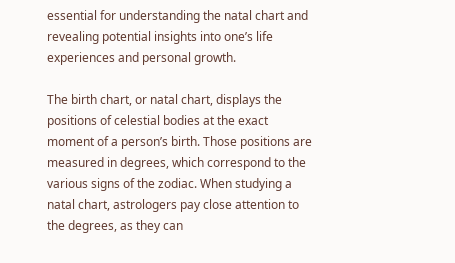essential for understanding the natal chart and revealing potential insights into one’s life experiences and personal growth.

The birth chart, or natal chart, displays the positions of celestial bodies at the exact moment of a person’s birth. Those positions are measured in degrees, which correspond to the various signs of the zodiac. When studying a natal chart, astrologers pay close attention to the degrees, as they can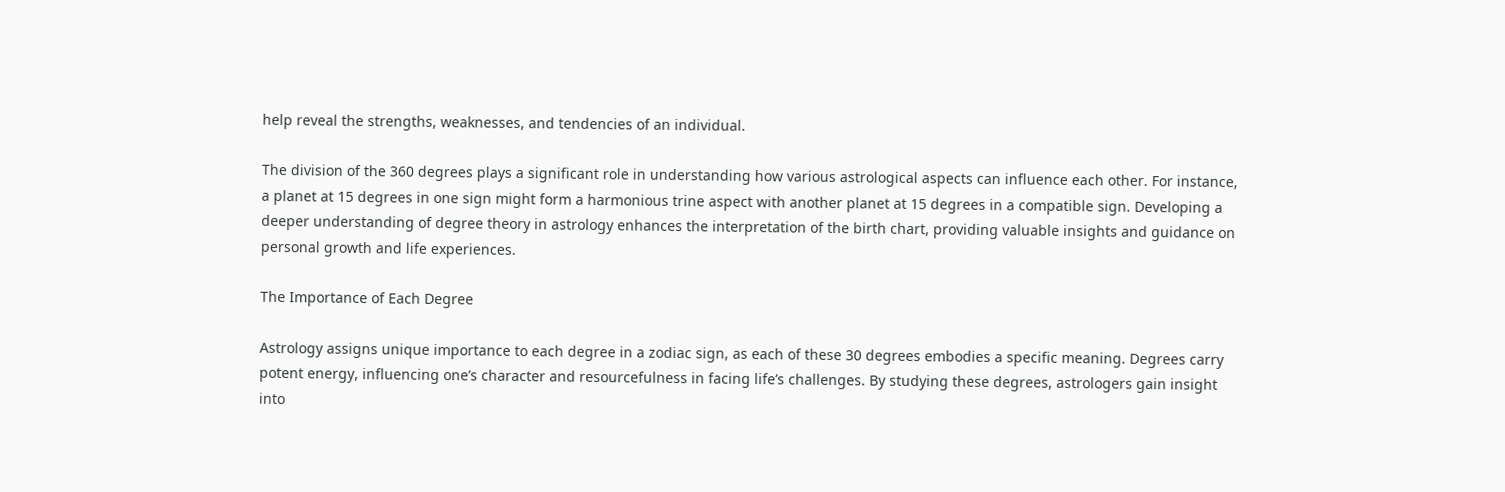help reveal the strengths, weaknesses, and tendencies of an individual.

The division of the 360 degrees plays a significant role in understanding how various astrological aspects can influence each other. For instance, a planet at 15 degrees in one sign might form a harmonious trine aspect with another planet at 15 degrees in a compatible sign. Developing a deeper understanding of degree theory in astrology enhances the interpretation of the birth chart, providing valuable insights and guidance on personal growth and life experiences.

The Importance of Each Degree

Astrology assigns unique importance to each degree in a zodiac sign, as each of these 30 degrees embodies a specific meaning. Degrees carry potent energy, influencing one’s character and resourcefulness in facing life’s challenges. By studying these degrees, astrologers gain insight into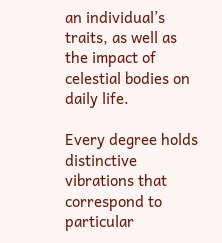an individual’s traits, as well as the impact of celestial bodies on daily life.

Every degree holds distinctive vibrations that correspond to particular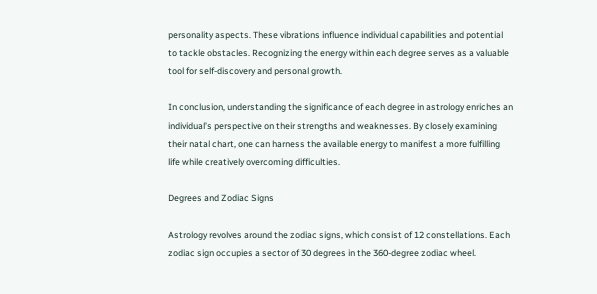personality aspects. These vibrations influence individual capabilities and potential to tackle obstacles. Recognizing the energy within each degree serves as a valuable tool for self-discovery and personal growth.

In conclusion, understanding the significance of each degree in astrology enriches an individual’s perspective on their strengths and weaknesses. By closely examining their natal chart, one can harness the available energy to manifest a more fulfilling life while creatively overcoming difficulties.

Degrees and Zodiac Signs

Astrology revolves around the zodiac signs, which consist of 12 constellations. Each zodiac sign occupies a sector of 30 degrees in the 360-degree zodiac wheel.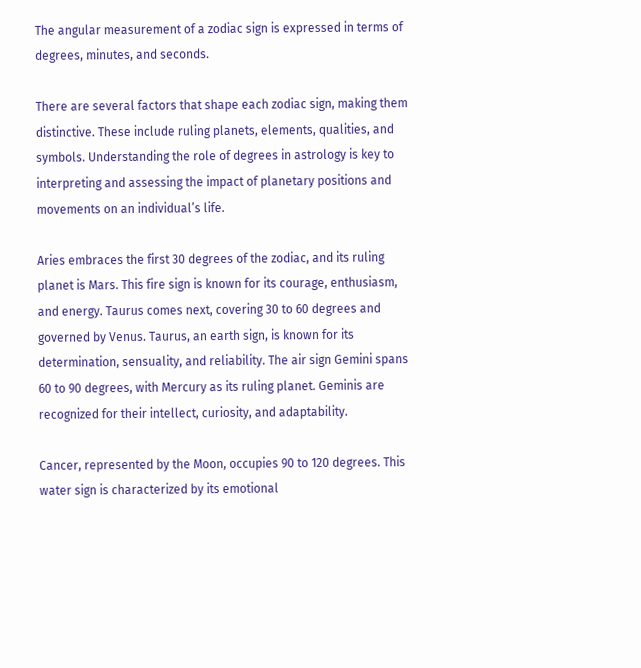The angular measurement of a zodiac sign is expressed in terms of degrees, minutes, and seconds.

There are several factors that shape each zodiac sign, making them distinctive. These include ruling planets, elements, qualities, and symbols. Understanding the role of degrees in astrology is key to interpreting and assessing the impact of planetary positions and movements on an individual’s life.

Aries embraces the first 30 degrees of the zodiac, and its ruling planet is Mars. This fire sign is known for its courage, enthusiasm, and energy. Taurus comes next, covering 30 to 60 degrees and governed by Venus. Taurus, an earth sign, is known for its determination, sensuality, and reliability. The air sign Gemini spans 60 to 90 degrees, with Mercury as its ruling planet. Geminis are recognized for their intellect, curiosity, and adaptability.

Cancer, represented by the Moon, occupies 90 to 120 degrees. This water sign is characterized by its emotional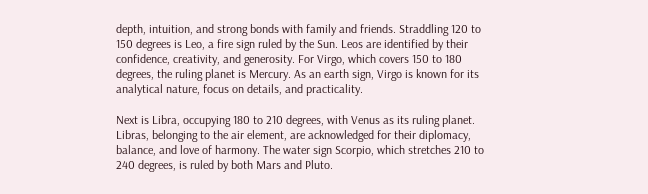depth, intuition, and strong bonds with family and friends. Straddling 120 to 150 degrees is Leo, a fire sign ruled by the Sun. Leos are identified by their confidence, creativity, and generosity. For Virgo, which covers 150 to 180 degrees, the ruling planet is Mercury. As an earth sign, Virgo is known for its analytical nature, focus on details, and practicality.

Next is Libra, occupying 180 to 210 degrees, with Venus as its ruling planet. Libras, belonging to the air element, are acknowledged for their diplomacy, balance, and love of harmony. The water sign Scorpio, which stretches 210 to 240 degrees, is ruled by both Mars and Pluto.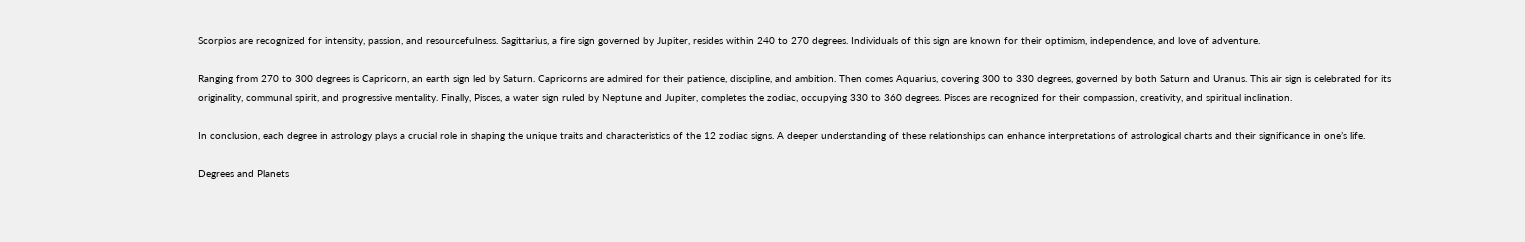Scorpios are recognized for intensity, passion, and resourcefulness. Sagittarius, a fire sign governed by Jupiter, resides within 240 to 270 degrees. Individuals of this sign are known for their optimism, independence, and love of adventure.

Ranging from 270 to 300 degrees is Capricorn, an earth sign led by Saturn. Capricorns are admired for their patience, discipline, and ambition. Then comes Aquarius, covering 300 to 330 degrees, governed by both Saturn and Uranus. This air sign is celebrated for its originality, communal spirit, and progressive mentality. Finally, Pisces, a water sign ruled by Neptune and Jupiter, completes the zodiac, occupying 330 to 360 degrees. Pisces are recognized for their compassion, creativity, and spiritual inclination.

In conclusion, each degree in astrology plays a crucial role in shaping the unique traits and characteristics of the 12 zodiac signs. A deeper understanding of these relationships can enhance interpretations of astrological charts and their significance in one’s life.

Degrees and Planets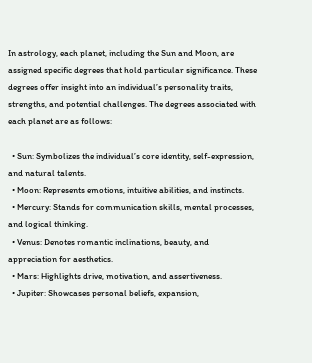In astrology, each planet, including the Sun and Moon, are assigned specific degrees that hold particular significance. These degrees offer insight into an individual’s personality traits, strengths, and potential challenges. The degrees associated with each planet are as follows:

  • Sun: Symbolizes the individual’s core identity, self-expression, and natural talents.
  • Moon: Represents emotions, intuitive abilities, and instincts.
  • Mercury: Stands for communication skills, mental processes, and logical thinking.
  • Venus: Denotes romantic inclinations, beauty, and appreciation for aesthetics.
  • Mars: Highlights drive, motivation, and assertiveness.
  • Jupiter: Showcases personal beliefs, expansion,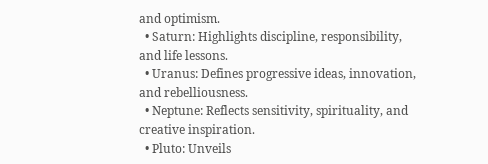and optimism.
  • Saturn: Highlights discipline, responsibility, and life lessons.
  • Uranus: Defines progressive ideas, innovation, and rebelliousness.
  • Neptune: Reflects sensitivity, spirituality, and creative inspiration.
  • Pluto: Unveils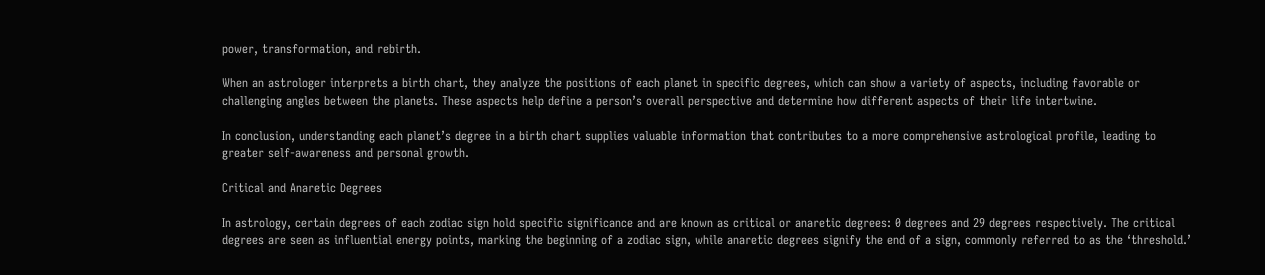power, transformation, and rebirth.

When an astrologer interprets a birth chart, they analyze the positions of each planet in specific degrees, which can show a variety of aspects, including favorable or challenging angles between the planets. These aspects help define a person’s overall perspective and determine how different aspects of their life intertwine.

In conclusion, understanding each planet’s degree in a birth chart supplies valuable information that contributes to a more comprehensive astrological profile, leading to greater self-awareness and personal growth.

Critical and Anaretic Degrees

In astrology, certain degrees of each zodiac sign hold specific significance and are known as critical or anaretic degrees: 0 degrees and 29 degrees respectively. The critical degrees are seen as influential energy points, marking the beginning of a zodiac sign, while anaretic degrees signify the end of a sign, commonly referred to as the ‘threshold.’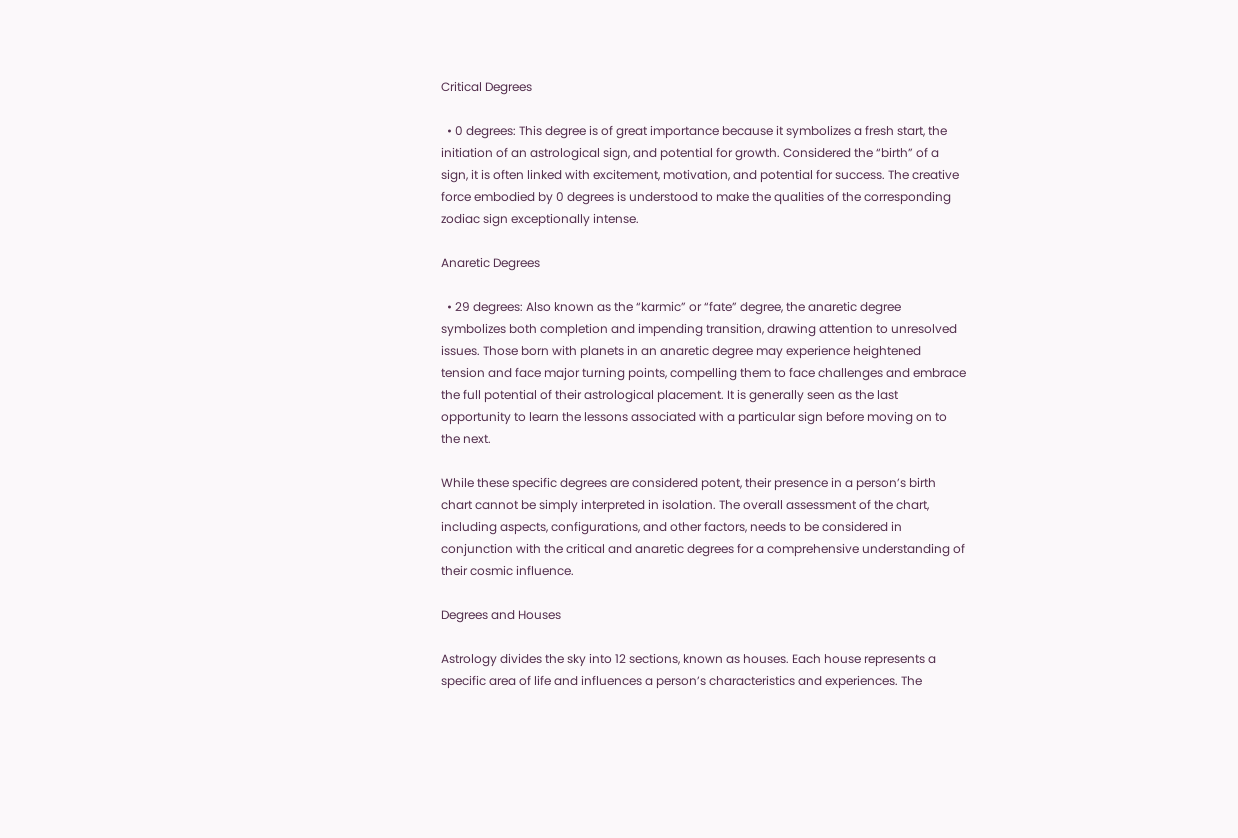Critical Degrees

  • 0 degrees: This degree is of great importance because it symbolizes a fresh start, the initiation of an astrological sign, and potential for growth. Considered the “birth” of a sign, it is often linked with excitement, motivation, and potential for success. The creative force embodied by 0 degrees is understood to make the qualities of the corresponding zodiac sign exceptionally intense.

Anaretic Degrees

  • 29 degrees: Also known as the “karmic” or “fate” degree, the anaretic degree symbolizes both completion and impending transition, drawing attention to unresolved issues. Those born with planets in an anaretic degree may experience heightened tension and face major turning points, compelling them to face challenges and embrace the full potential of their astrological placement. It is generally seen as the last opportunity to learn the lessons associated with a particular sign before moving on to the next.

While these specific degrees are considered potent, their presence in a person’s birth chart cannot be simply interpreted in isolation. The overall assessment of the chart, including aspects, configurations, and other factors, needs to be considered in conjunction with the critical and anaretic degrees for a comprehensive understanding of their cosmic influence.

Degrees and Houses

Astrology divides the sky into 12 sections, known as houses. Each house represents a specific area of life and influences a person’s characteristics and experiences. The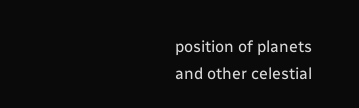position of planets and other celestial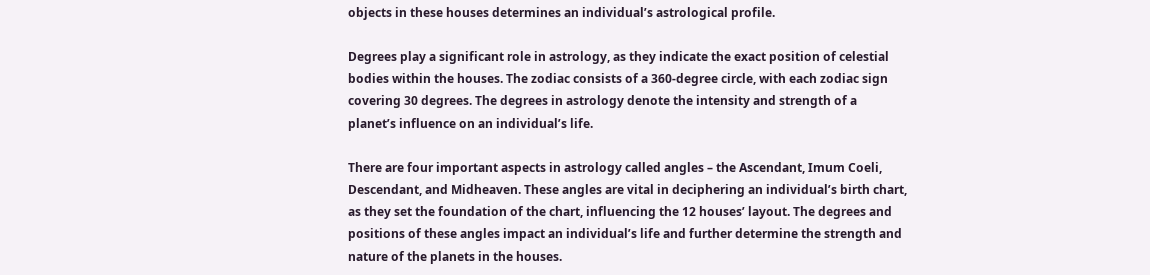objects in these houses determines an individual’s astrological profile.

Degrees play a significant role in astrology, as they indicate the exact position of celestial bodies within the houses. The zodiac consists of a 360-degree circle, with each zodiac sign covering 30 degrees. The degrees in astrology denote the intensity and strength of a planet’s influence on an individual’s life.

There are four important aspects in astrology called angles – the Ascendant, Imum Coeli, Descendant, and Midheaven. These angles are vital in deciphering an individual’s birth chart, as they set the foundation of the chart, influencing the 12 houses’ layout. The degrees and positions of these angles impact an individual’s life and further determine the strength and nature of the planets in the houses.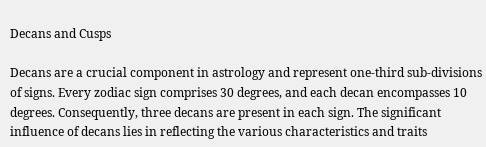Decans and Cusps

Decans are a crucial component in astrology and represent one-third sub-divisions of signs. Every zodiac sign comprises 30 degrees, and each decan encompasses 10 degrees. Consequently, three decans are present in each sign. The significant influence of decans lies in reflecting the various characteristics and traits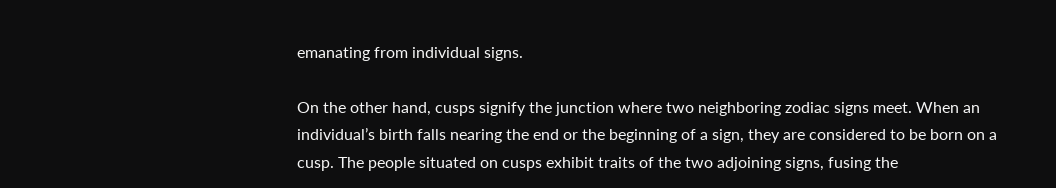emanating from individual signs.

On the other hand, cusps signify the junction where two neighboring zodiac signs meet. When an individual’s birth falls nearing the end or the beginning of a sign, they are considered to be born on a cusp. The people situated on cusps exhibit traits of the two adjoining signs, fusing the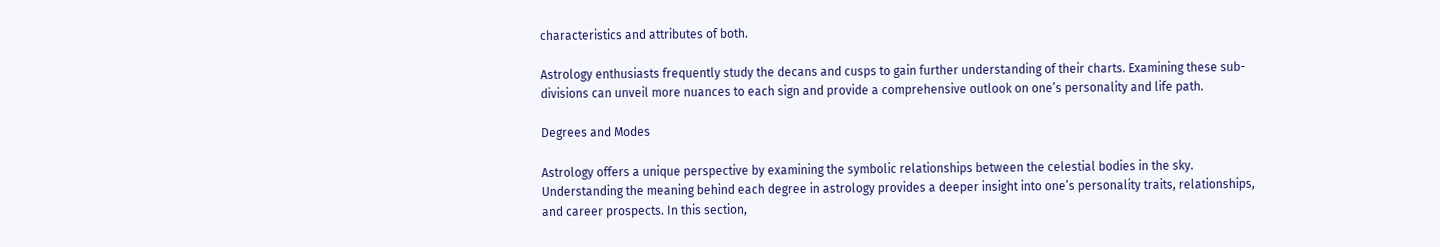characteristics and attributes of both.

Astrology enthusiasts frequently study the decans and cusps to gain further understanding of their charts. Examining these sub-divisions can unveil more nuances to each sign and provide a comprehensive outlook on one’s personality and life path.

Degrees and Modes

Astrology offers a unique perspective by examining the symbolic relationships between the celestial bodies in the sky. Understanding the meaning behind each degree in astrology provides a deeper insight into one’s personality traits, relationships, and career prospects. In this section,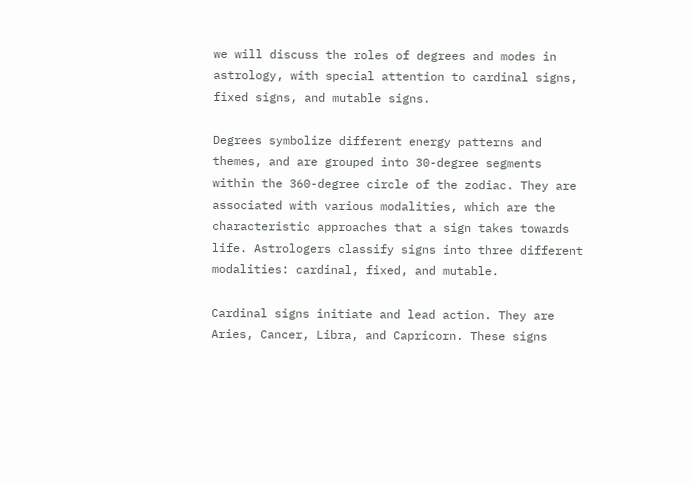we will discuss the roles of degrees and modes in astrology, with special attention to cardinal signs, fixed signs, and mutable signs.

Degrees symbolize different energy patterns and themes, and are grouped into 30-degree segments within the 360-degree circle of the zodiac. They are associated with various modalities, which are the characteristic approaches that a sign takes towards life. Astrologers classify signs into three different modalities: cardinal, fixed, and mutable.

Cardinal signs initiate and lead action. They are Aries, Cancer, Libra, and Capricorn. These signs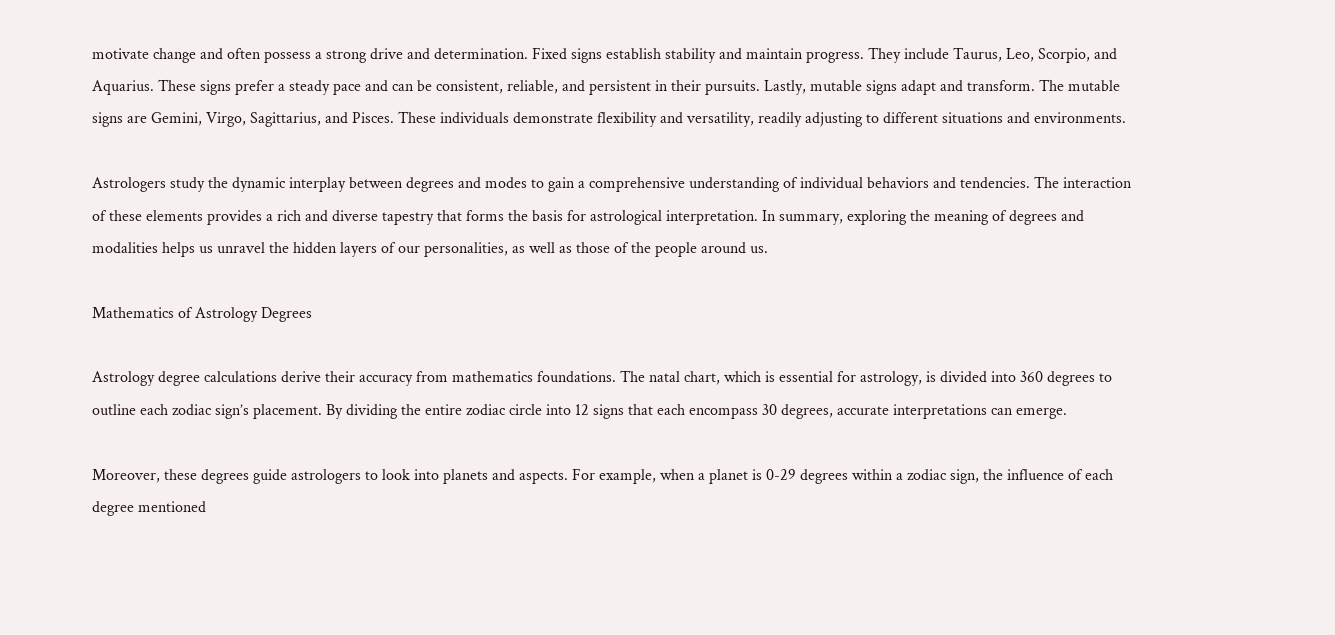motivate change and often possess a strong drive and determination. Fixed signs establish stability and maintain progress. They include Taurus, Leo, Scorpio, and Aquarius. These signs prefer a steady pace and can be consistent, reliable, and persistent in their pursuits. Lastly, mutable signs adapt and transform. The mutable signs are Gemini, Virgo, Sagittarius, and Pisces. These individuals demonstrate flexibility and versatility, readily adjusting to different situations and environments.

Astrologers study the dynamic interplay between degrees and modes to gain a comprehensive understanding of individual behaviors and tendencies. The interaction of these elements provides a rich and diverse tapestry that forms the basis for astrological interpretation. In summary, exploring the meaning of degrees and modalities helps us unravel the hidden layers of our personalities, as well as those of the people around us.

Mathematics of Astrology Degrees

Astrology degree calculations derive their accuracy from mathematics foundations. The natal chart, which is essential for astrology, is divided into 360 degrees to outline each zodiac sign’s placement. By dividing the entire zodiac circle into 12 signs that each encompass 30 degrees, accurate interpretations can emerge.

Moreover, these degrees guide astrologers to look into planets and aspects. For example, when a planet is 0-29 degrees within a zodiac sign, the influence of each degree mentioned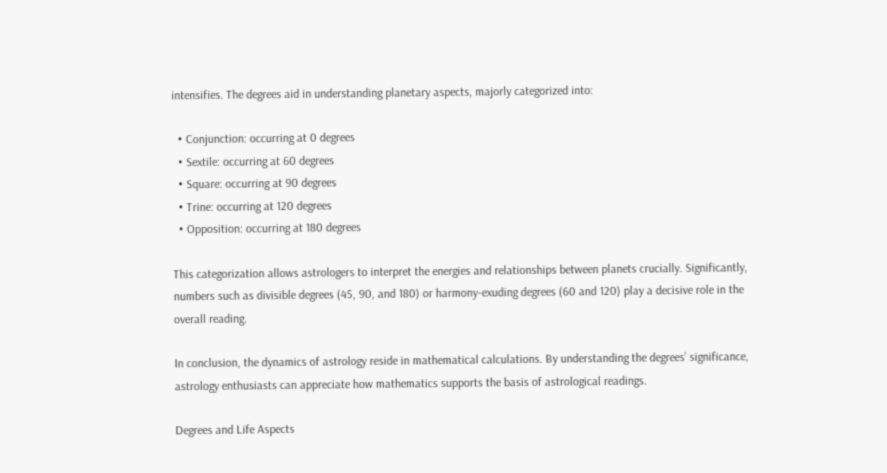intensifies. The degrees aid in understanding planetary aspects, majorly categorized into:

  • Conjunction: occurring at 0 degrees
  • Sextile: occurring at 60 degrees
  • Square: occurring at 90 degrees
  • Trine: occurring at 120 degrees
  • Opposition: occurring at 180 degrees

This categorization allows astrologers to interpret the energies and relationships between planets crucially. Significantly, numbers such as divisible degrees (45, 90, and 180) or harmony-exuding degrees (60 and 120) play a decisive role in the overall reading.

In conclusion, the dynamics of astrology reside in mathematical calculations. By understanding the degrees’ significance, astrology enthusiasts can appreciate how mathematics supports the basis of astrological readings.

Degrees and Life Aspects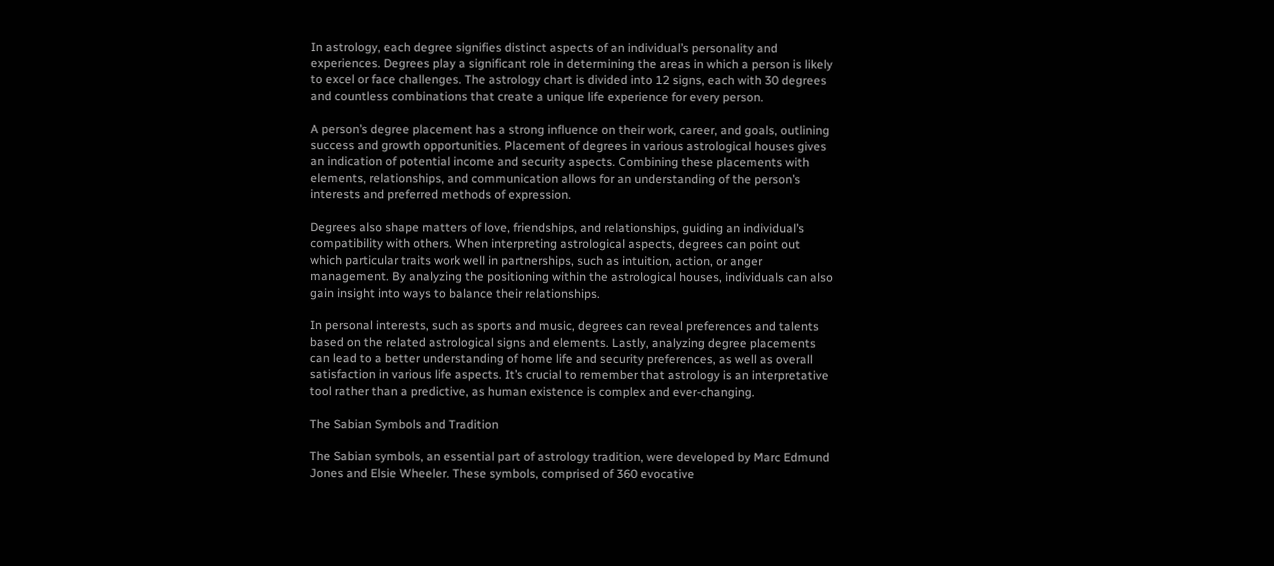In astrology, each degree signifies distinct aspects of an individual’s personality and experiences. Degrees play a significant role in determining the areas in which a person is likely to excel or face challenges. The astrology chart is divided into 12 signs, each with 30 degrees and countless combinations that create a unique life experience for every person.

A person’s degree placement has a strong influence on their work, career, and goals, outlining success and growth opportunities. Placement of degrees in various astrological houses gives an indication of potential income and security aspects. Combining these placements with elements, relationships, and communication allows for an understanding of the person’s interests and preferred methods of expression.

Degrees also shape matters of love, friendships, and relationships, guiding an individual’s compatibility with others. When interpreting astrological aspects, degrees can point out which particular traits work well in partnerships, such as intuition, action, or anger management. By analyzing the positioning within the astrological houses, individuals can also gain insight into ways to balance their relationships.

In personal interests, such as sports and music, degrees can reveal preferences and talents based on the related astrological signs and elements. Lastly, analyzing degree placements can lead to a better understanding of home life and security preferences, as well as overall satisfaction in various life aspects. It’s crucial to remember that astrology is an interpretative tool rather than a predictive, as human existence is complex and ever-changing.

The Sabian Symbols and Tradition

The Sabian symbols, an essential part of astrology tradition, were developed by Marc Edmund Jones and Elsie Wheeler. These symbols, comprised of 360 evocative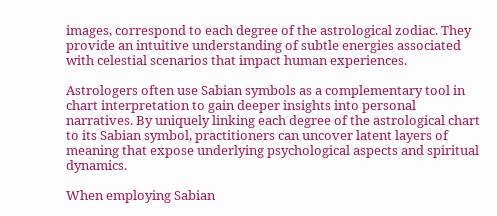images, correspond to each degree of the astrological zodiac. They provide an intuitive understanding of subtle energies associated with celestial scenarios that impact human experiences.

Astrologers often use Sabian symbols as a complementary tool in chart interpretation to gain deeper insights into personal narratives. By uniquely linking each degree of the astrological chart to its Sabian symbol, practitioners can uncover latent layers of meaning that expose underlying psychological aspects and spiritual dynamics.

When employing Sabian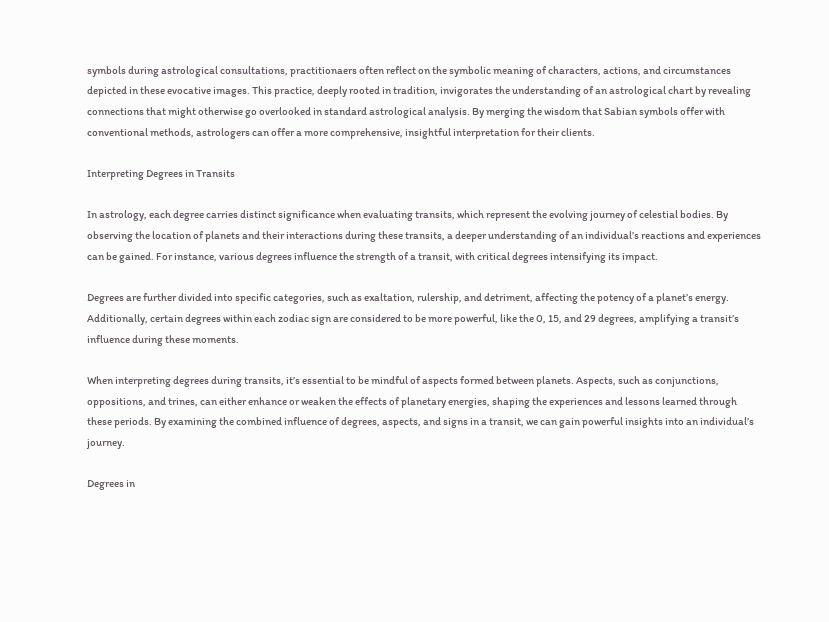symbols during astrological consultations, practitionaers often reflect on the symbolic meaning of characters, actions, and circumstances depicted in these evocative images. This practice, deeply rooted in tradition, invigorates the understanding of an astrological chart by revealing connections that might otherwise go overlooked in standard astrological analysis. By merging the wisdom that Sabian symbols offer with conventional methods, astrologers can offer a more comprehensive, insightful interpretation for their clients.

Interpreting Degrees in Transits

In astrology, each degree carries distinct significance when evaluating transits, which represent the evolving journey of celestial bodies. By observing the location of planets and their interactions during these transits, a deeper understanding of an individual’s reactions and experiences can be gained. For instance, various degrees influence the strength of a transit, with critical degrees intensifying its impact.

Degrees are further divided into specific categories, such as exaltation, rulership, and detriment, affecting the potency of a planet’s energy. Additionally, certain degrees within each zodiac sign are considered to be more powerful, like the 0, 15, and 29 degrees, amplifying a transit’s influence during these moments.

When interpreting degrees during transits, it’s essential to be mindful of aspects formed between planets. Aspects, such as conjunctions, oppositions, and trines, can either enhance or weaken the effects of planetary energies, shaping the experiences and lessons learned through these periods. By examining the combined influence of degrees, aspects, and signs in a transit, we can gain powerful insights into an individual’s journey.

Degrees in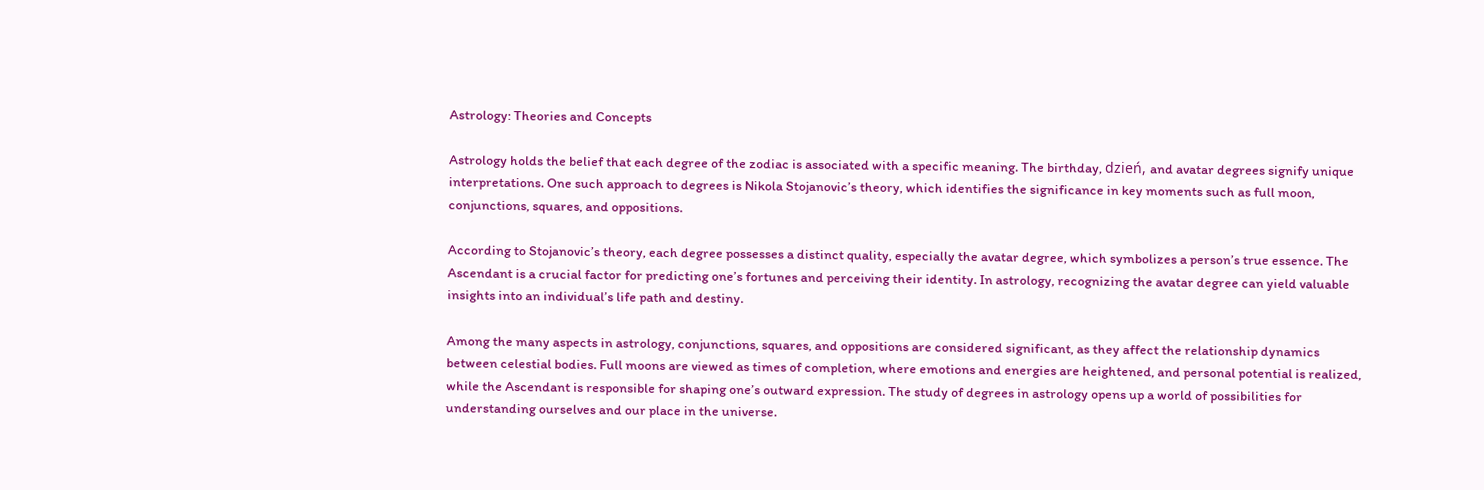Astrology: Theories and Concepts

Astrology holds the belief that each degree of the zodiac is associated with a specific meaning. The birthday, dzień, and avatar degrees signify unique interpretations. One such approach to degrees is Nikola Stojanovic’s theory, which identifies the significance in key moments such as full moon, conjunctions, squares, and oppositions.

According to Stojanovic’s theory, each degree possesses a distinct quality, especially the avatar degree, which symbolizes a person’s true essence. The Ascendant is a crucial factor for predicting one’s fortunes and perceiving their identity. In astrology, recognizing the avatar degree can yield valuable insights into an individual’s life path and destiny.

Among the many aspects in astrology, conjunctions, squares, and oppositions are considered significant, as they affect the relationship dynamics between celestial bodies. Full moons are viewed as times of completion, where emotions and energies are heightened, and personal potential is realized, while the Ascendant is responsible for shaping one’s outward expression. The study of degrees in astrology opens up a world of possibilities for understanding ourselves and our place in the universe.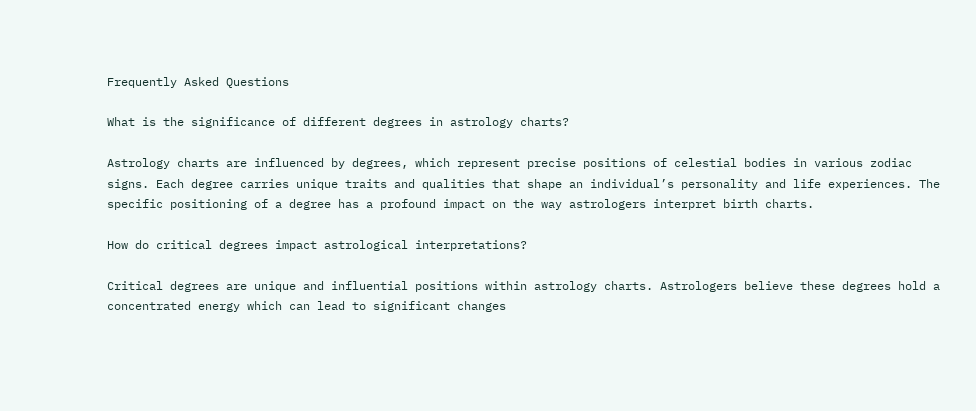Frequently Asked Questions

What is the significance of different degrees in astrology charts?

Astrology charts are influenced by degrees, which represent precise positions of celestial bodies in various zodiac signs. Each degree carries unique traits and qualities that shape an individual’s personality and life experiences. The specific positioning of a degree has a profound impact on the way astrologers interpret birth charts.

How do critical degrees impact astrological interpretations?

Critical degrees are unique and influential positions within astrology charts. Astrologers believe these degrees hold a concentrated energy which can lead to significant changes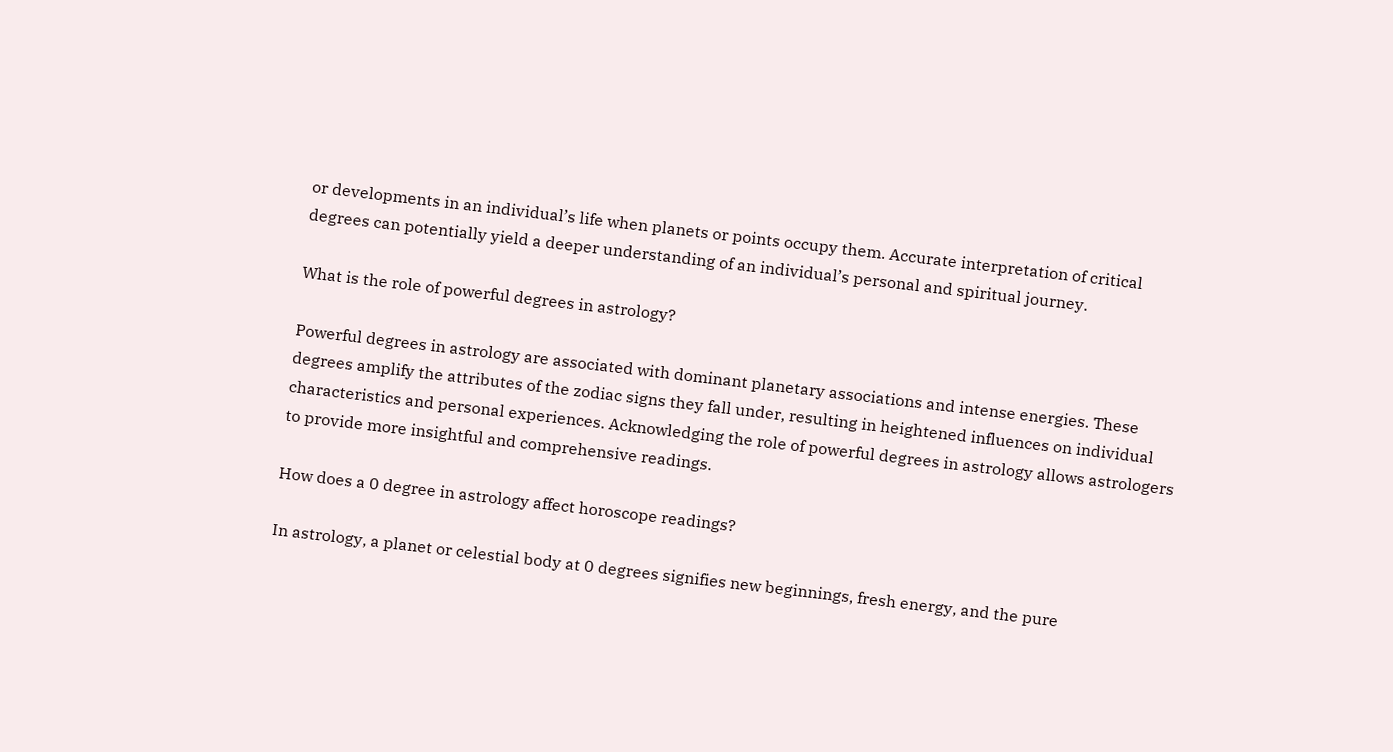or developments in an individual’s life when planets or points occupy them. Accurate interpretation of critical degrees can potentially yield a deeper understanding of an individual’s personal and spiritual journey.

What is the role of powerful degrees in astrology?

Powerful degrees in astrology are associated with dominant planetary associations and intense energies. These degrees amplify the attributes of the zodiac signs they fall under, resulting in heightened influences on individual characteristics and personal experiences. Acknowledging the role of powerful degrees in astrology allows astrologers to provide more insightful and comprehensive readings.

How does a 0 degree in astrology affect horoscope readings?

In astrology, a planet or celestial body at 0 degrees signifies new beginnings, fresh energy, and the pure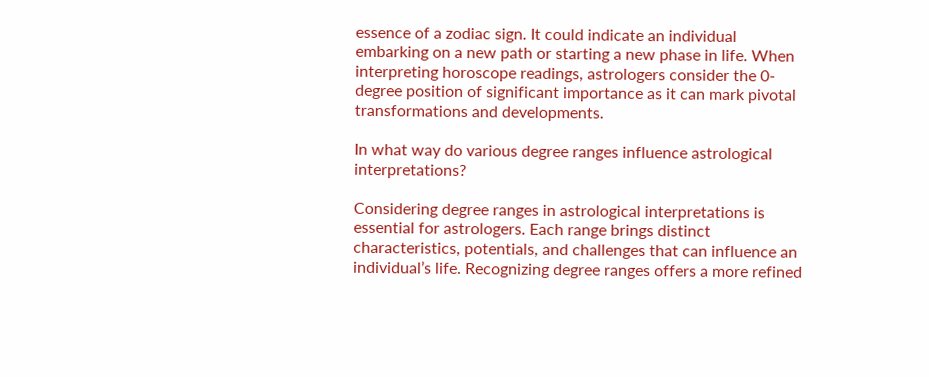essence of a zodiac sign. It could indicate an individual embarking on a new path or starting a new phase in life. When interpreting horoscope readings, astrologers consider the 0-degree position of significant importance as it can mark pivotal transformations and developments.

In what way do various degree ranges influence astrological interpretations?

Considering degree ranges in astrological interpretations is essential for astrologers. Each range brings distinct characteristics, potentials, and challenges that can influence an individual’s life. Recognizing degree ranges offers a more refined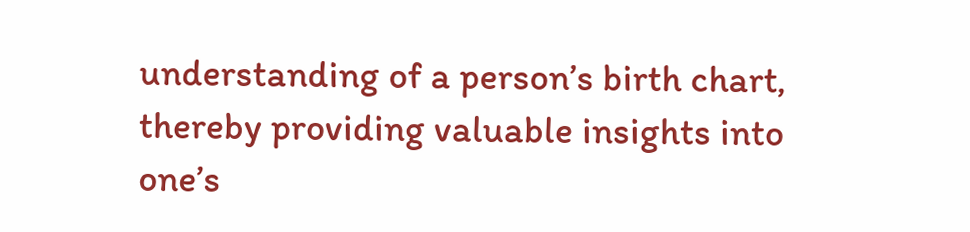understanding of a person’s birth chart, thereby providing valuable insights into one’s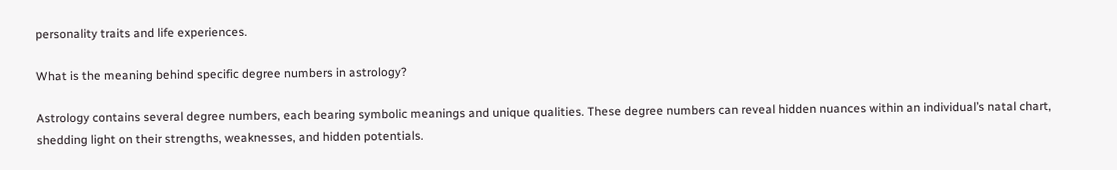personality traits and life experiences.

What is the meaning behind specific degree numbers in astrology?

Astrology contains several degree numbers, each bearing symbolic meanings and unique qualities. These degree numbers can reveal hidden nuances within an individual’s natal chart, shedding light on their strengths, weaknesses, and hidden potentials.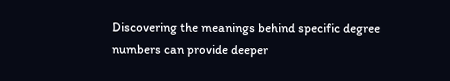Discovering the meanings behind specific degree numbers can provide deeper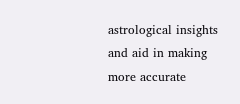astrological insights and aid in making more accurate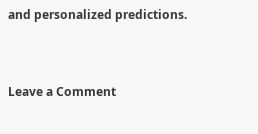and personalized predictions.


Leave a Comment